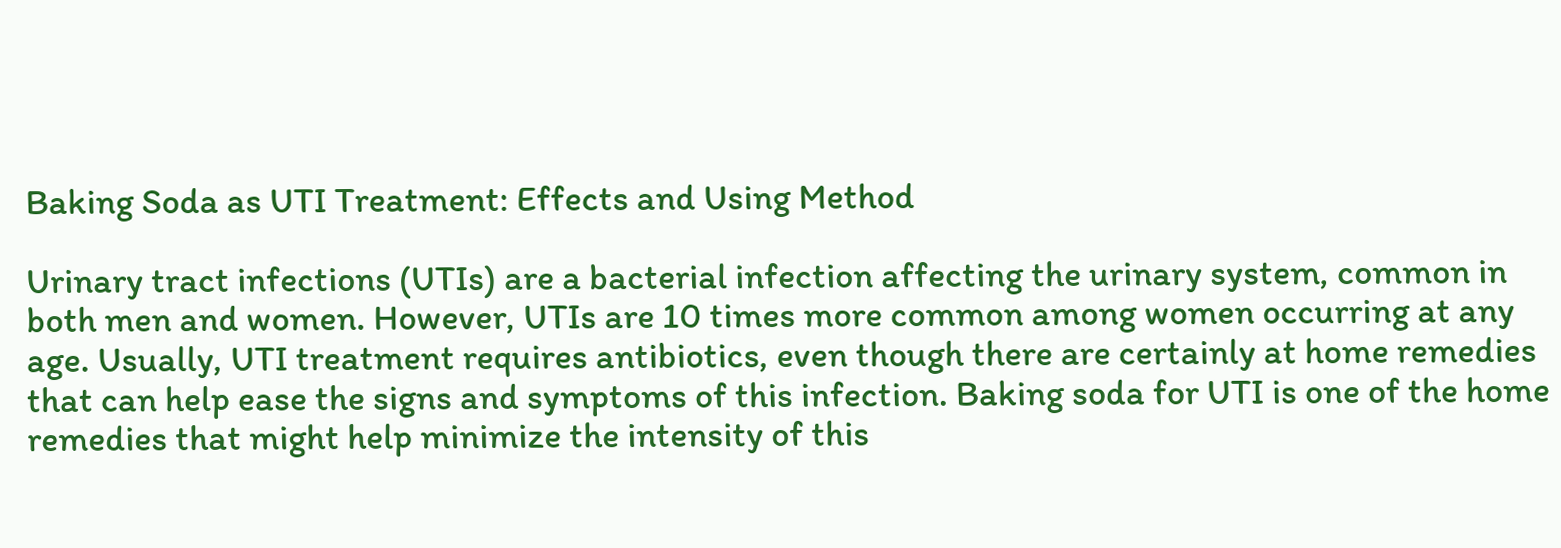Baking Soda as UTI Treatment: Effects and Using Method

Urinary tract infections (UTIs) are a bacterial infection affecting the urinary system, common in both men and women. However, UTIs are 10 times more common among women occurring at any age. Usually, UTI treatment requires antibiotics, even though there are certainly at home remedies that can help ease the signs and symptoms of this infection. Baking soda for UTI is one of the home remedies that might help minimize the intensity of this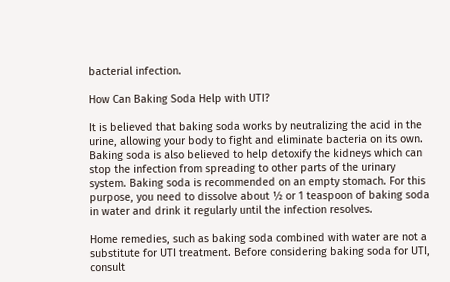bacterial infection.

How Can Baking Soda Help with UTI?

It is believed that baking soda works by neutralizing the acid in the urine, allowing your body to fight and eliminate bacteria on its own. Baking soda is also believed to help detoxify the kidneys which can stop the infection from spreading to other parts of the urinary system. Baking soda is recommended on an empty stomach. For this purpose, you need to dissolve about ½ or 1 teaspoon of baking soda in water and drink it regularly until the infection resolves.

Home remedies, such as baking soda combined with water are not a substitute for UTI treatment. Before considering baking soda for UTI, consult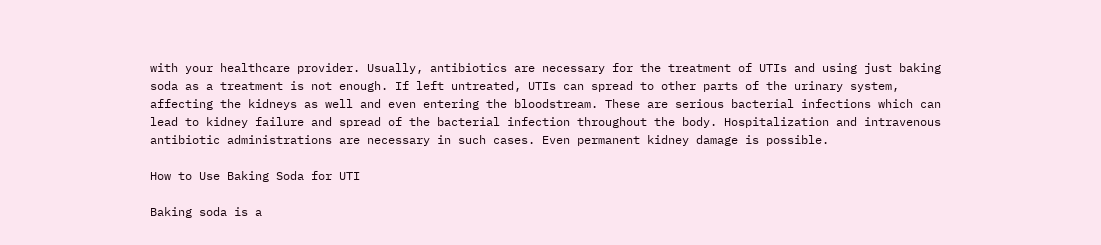with your healthcare provider. Usually, antibiotics are necessary for the treatment of UTIs and using just baking soda as a treatment is not enough. If left untreated, UTIs can spread to other parts of the urinary system, affecting the kidneys as well and even entering the bloodstream. These are serious bacterial infections which can lead to kidney failure and spread of the bacterial infection throughout the body. Hospitalization and intravenous antibiotic administrations are necessary in such cases. Even permanent kidney damage is possible.

How to Use Baking Soda for UTI

Baking soda is a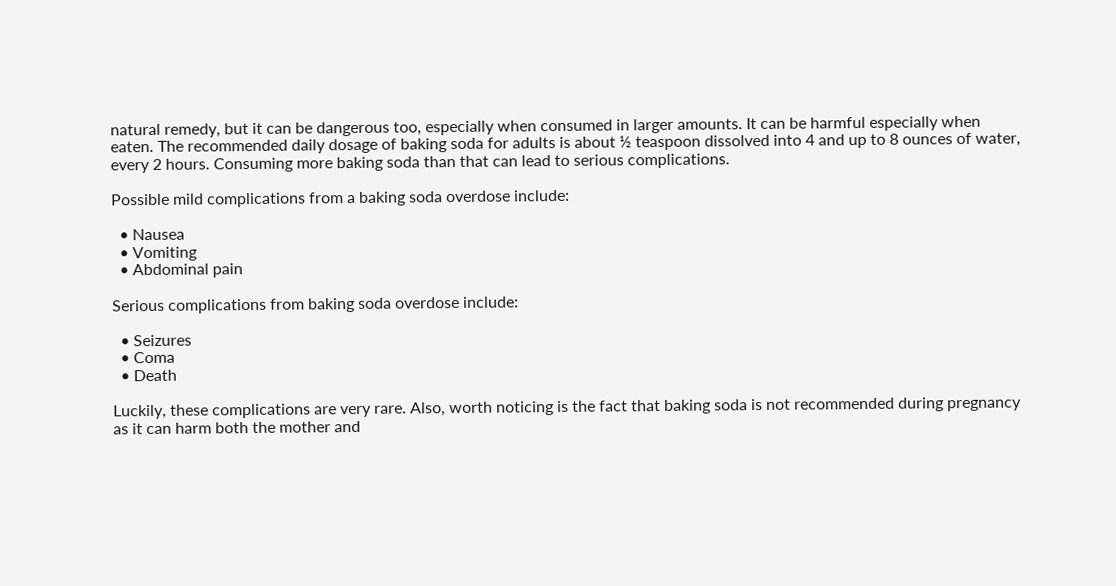natural remedy, but it can be dangerous too, especially when consumed in larger amounts. It can be harmful especially when eaten. The recommended daily dosage of baking soda for adults is about ½ teaspoon dissolved into 4 and up to 8 ounces of water, every 2 hours. Consuming more baking soda than that can lead to serious complications.

Possible mild complications from a baking soda overdose include:

  • Nausea
  • Vomiting
  • Abdominal pain

Serious complications from baking soda overdose include:

  • Seizures
  • Coma
  • Death

Luckily, these complications are very rare. Also, worth noticing is the fact that baking soda is not recommended during pregnancy as it can harm both the mother and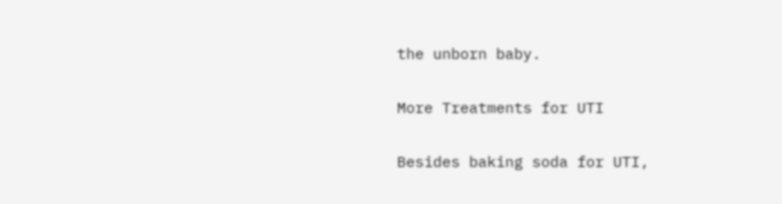the unborn baby.

More Treatments for UTI

Besides baking soda for UTI,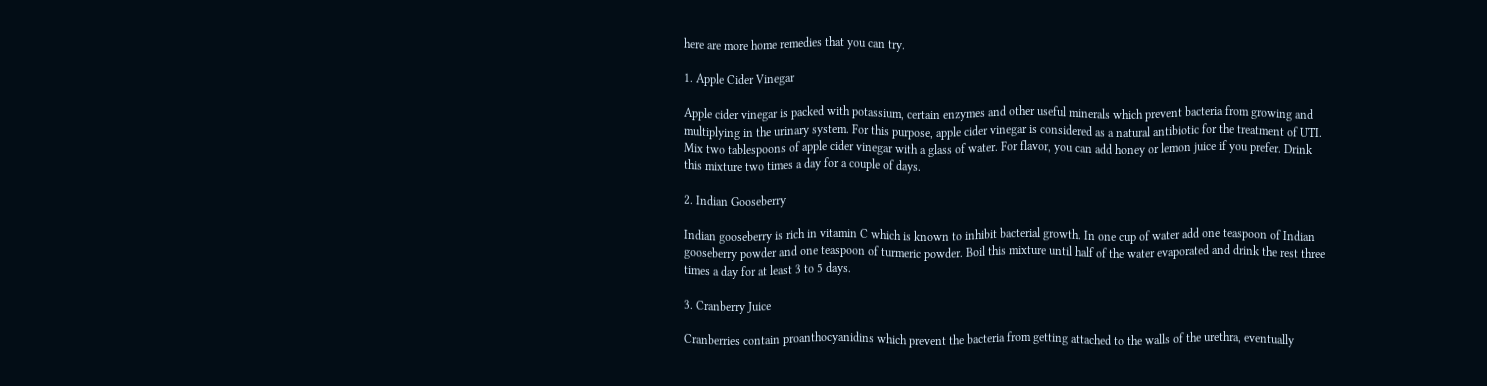here are more home remedies that you can try.

1. Apple Cider Vinegar

Apple cider vinegar is packed with potassium, certain enzymes and other useful minerals which prevent bacteria from growing and multiplying in the urinary system. For this purpose, apple cider vinegar is considered as a natural antibiotic for the treatment of UTI. Mix two tablespoons of apple cider vinegar with a glass of water. For flavor, you can add honey or lemon juice if you prefer. Drink this mixture two times a day for a couple of days.

2. Indian Gooseberry

Indian gooseberry is rich in vitamin C which is known to inhibit bacterial growth. In one cup of water add one teaspoon of Indian gooseberry powder and one teaspoon of turmeric powder. Boil this mixture until half of the water evaporated and drink the rest three times a day for at least 3 to 5 days.

3. Cranberry Juice

Cranberries contain proanthocyanidins which prevent the bacteria from getting attached to the walls of the urethra, eventually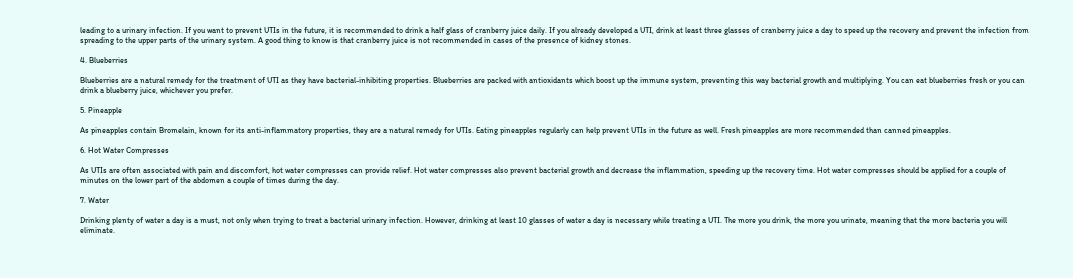leading to a urinary infection. If you want to prevent UTIs in the future, it is recommended to drink a half glass of cranberry juice daily. If you already developed a UTI, drink at least three glasses of cranberry juice a day to speed up the recovery and prevent the infection from spreading to the upper parts of the urinary system. A good thing to know is that cranberry juice is not recommended in cases of the presence of kidney stones.

4. Blueberries

Blueberries are a natural remedy for the treatment of UTI as they have bacterial-inhibiting properties. Blueberries are packed with antioxidants which boost up the immune system, preventing this way bacterial growth and multiplying. You can eat blueberries fresh or you can drink a blueberry juice, whichever you prefer.

5. Pineapple

As pineapples contain Bromelain, known for its anti-inflammatory properties, they are a natural remedy for UTIs. Eating pineapples regularly can help prevent UTIs in the future as well. Fresh pineapples are more recommended than canned pineapples.

6. Hot Water Compresses

As UTIs are often associated with pain and discomfort, hot water compresses can provide relief. Hot water compresses also prevent bacterial growth and decrease the inflammation, speeding up the recovery time. Hot water compresses should be applied for a couple of minutes on the lower part of the abdomen a couple of times during the day.

7. Water

Drinking plenty of water a day is a must, not only when trying to treat a bacterial urinary infection. However, drinking at least 10 glasses of water a day is necessary while treating a UTI. The more you drink, the more you urinate, meaning that the more bacteria you will eliminate.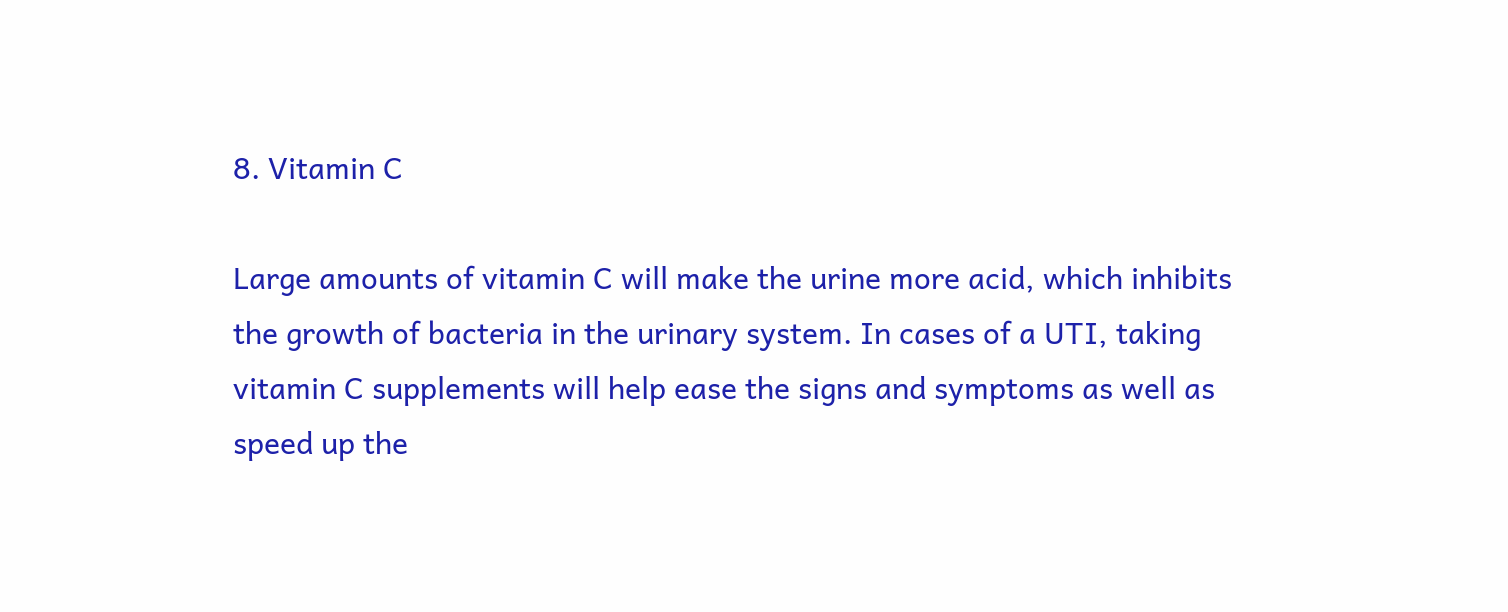8. Vitamin C

Large amounts of vitamin C will make the urine more acid, which inhibits the growth of bacteria in the urinary system. In cases of a UTI, taking vitamin C supplements will help ease the signs and symptoms as well as speed up the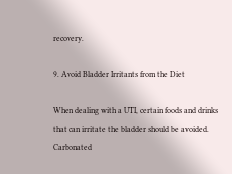recovery.

9. Avoid Bladder Irritants from the Diet

When dealing with a UTI, certain foods and drinks that can irritate the bladder should be avoided. Carbonated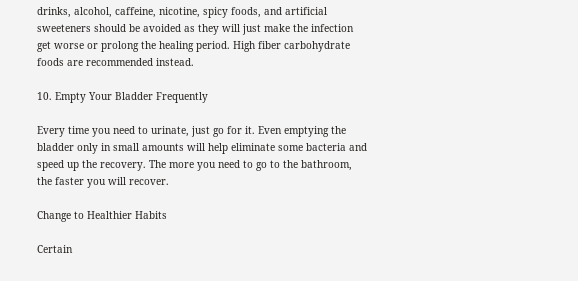drinks, alcohol, caffeine, nicotine, spicy foods, and artificial sweeteners should be avoided as they will just make the infection get worse or prolong the healing period. High fiber carbohydrate foods are recommended instead.

10. Empty Your Bladder Frequently

Every time you need to urinate, just go for it. Even emptying the bladder only in small amounts will help eliminate some bacteria and speed up the recovery. The more you need to go to the bathroom, the faster you will recover.

Change to Healthier Habits

Certain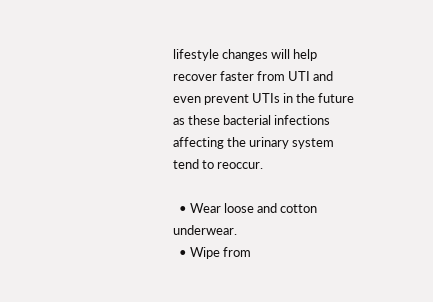lifestyle changes will help recover faster from UTI and even prevent UTIs in the future as these bacterial infections affecting the urinary system tend to reoccur.

  • Wear loose and cotton underwear.
  • Wipe from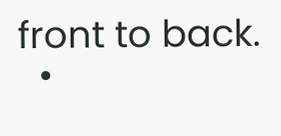front to back.
  •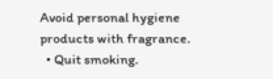Avoid personal hygiene products with fragrance.
  • Quit smoking.